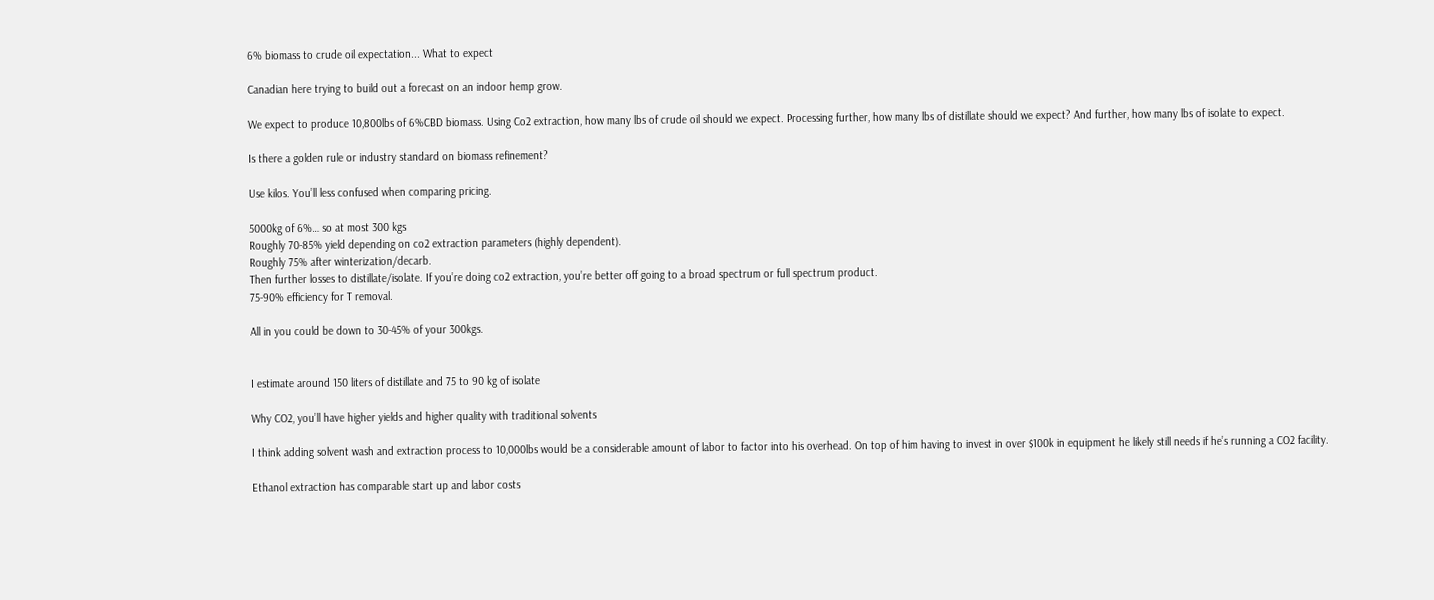6% biomass to crude oil expectation... What to expect

Canadian here trying to build out a forecast on an indoor hemp grow.

We expect to produce 10,800lbs of 6%CBD biomass. Using Co2 extraction, how many lbs of crude oil should we expect. Processing further, how many lbs of distillate should we expect? And further, how many lbs of isolate to expect.

Is there a golden rule or industry standard on biomass refinement?

Use kilos. You’ll less confused when comparing pricing.

5000kg of 6%… so at most 300 kgs
Roughly 70-85% yield depending on co2 extraction parameters (highly dependent).
Roughly 75% after winterization/decarb.
Then further losses to distillate/isolate. If you’re doing co2 extraction, you’re better off going to a broad spectrum or full spectrum product.
75-90% efficiency for T removal.

All in you could be down to 30-45% of your 300kgs.


I estimate around 150 liters of distillate and 75 to 90 kg of isolate

Why CO2, you’ll have higher yields and higher quality with traditional solvents

I think adding solvent wash and extraction process to 10,000lbs would be a considerable amount of labor to factor into his overhead. On top of him having to invest in over $100k in equipment he likely still needs if he’s running a CO2 facility.

Ethanol extraction has comparable start up and labor costs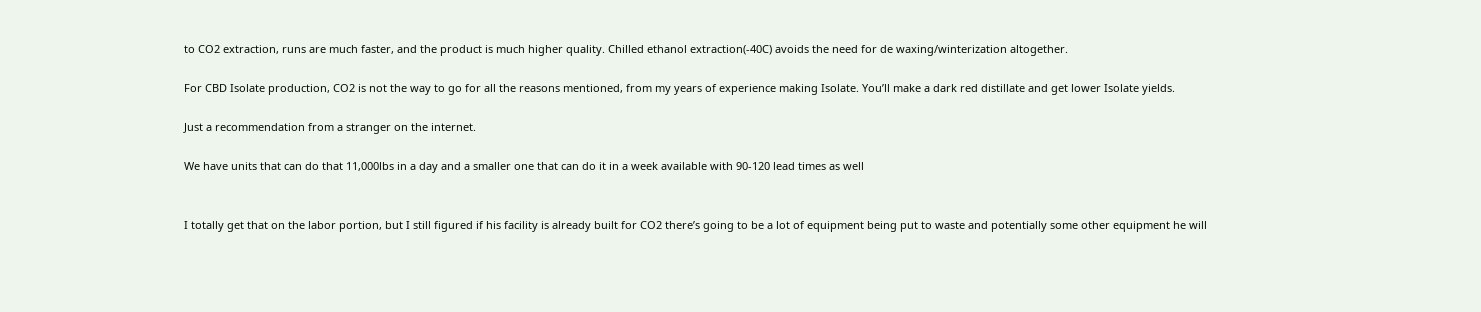to CO2 extraction, runs are much faster, and the product is much higher quality. Chilled ethanol extraction(-40C) avoids the need for de waxing/winterization altogether.

For CBD Isolate production, CO2 is not the way to go for all the reasons mentioned, from my years of experience making Isolate. You’ll make a dark red distillate and get lower Isolate yields.

Just a recommendation from a stranger on the internet.

We have units that can do that 11,000lbs in a day and a smaller one that can do it in a week available with 90-120 lead times as well


I totally get that on the labor portion, but I still figured if his facility is already built for CO2 there’s going to be a lot of equipment being put to waste and potentially some other equipment he will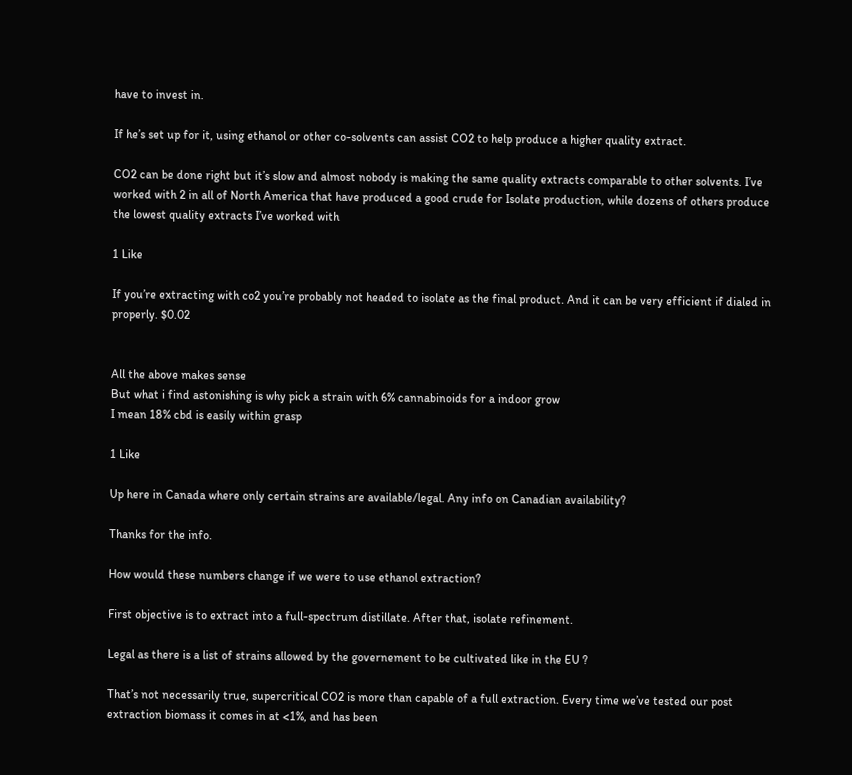have to invest in.

If he’s set up for it, using ethanol or other co-solvents can assist CO2 to help produce a higher quality extract.

CO2 can be done right but it’s slow and almost nobody is making the same quality extracts comparable to other solvents. I’ve worked with 2 in all of North America that have produced a good crude for Isolate production, while dozens of others produce the lowest quality extracts I’ve worked with

1 Like

If you’re extracting with co2 you’re probably not headed to isolate as the final product. And it can be very efficient if dialed in properly. $0.02


All the above makes sense
But what i find astonishing is why pick a strain with 6% cannabinoids for a indoor grow
I mean 18% cbd is easily within grasp

1 Like

Up here in Canada where only certain strains are available/legal. Any info on Canadian availability?

Thanks for the info.

How would these numbers change if we were to use ethanol extraction?

First objective is to extract into a full-spectrum distillate. After that, isolate refinement.

Legal as there is a list of strains allowed by the governement to be cultivated like in the EU ?

That’s not necessarily true, supercritical CO2 is more than capable of a full extraction. Every time we’ve tested our post extraction biomass it comes in at <1%, and has been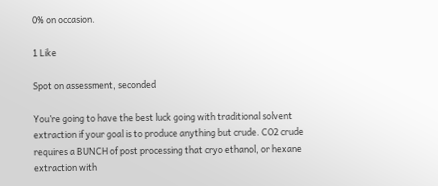0% on occasion.

1 Like

Spot on assessment, seconded

You’re going to have the best luck going with traditional solvent extraction if your goal is to produce anything but crude. CO2 crude requires a BUNCH of post processing that cryo ethanol, or hexane extraction with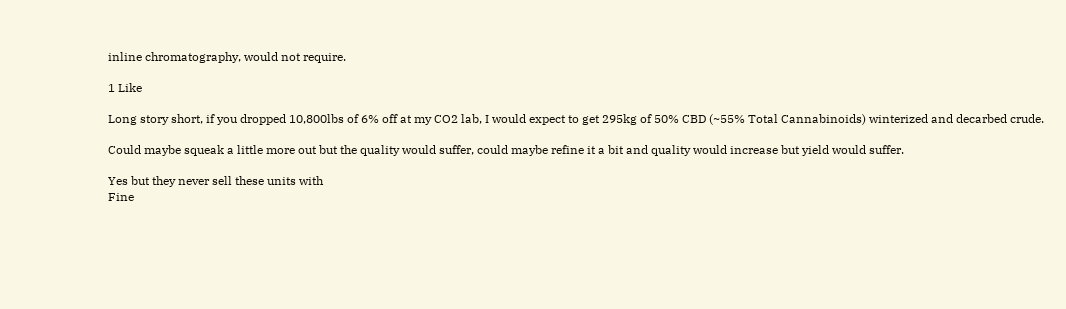inline chromatography, would not require.

1 Like

Long story short, if you dropped 10,800lbs of 6% off at my CO2 lab, I would expect to get 295kg of 50% CBD (~55% Total Cannabinoids) winterized and decarbed crude.

Could maybe squeak a little more out but the quality would suffer, could maybe refine it a bit and quality would increase but yield would suffer.

Yes but they never sell these units with
Fine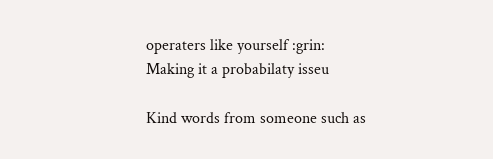operaters like yourself :grin:
Making it a probabilaty isseu

Kind words from someone such as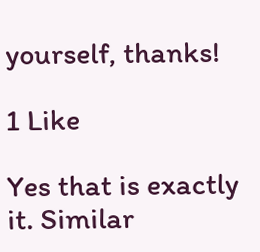yourself, thanks!

1 Like

Yes that is exactly it. Similar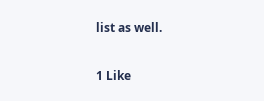list as well.

1 Like